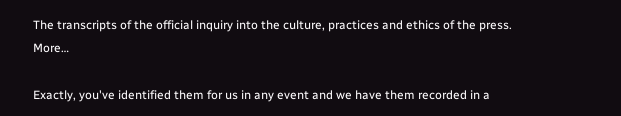The transcripts of the official inquiry into the culture, practices and ethics of the press. More…

Exactly, you've identified them for us in any event and we have them recorded in a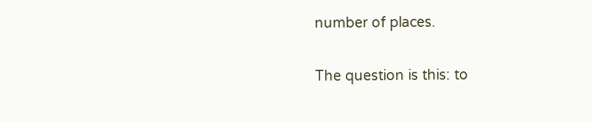number of places.

The question is this: to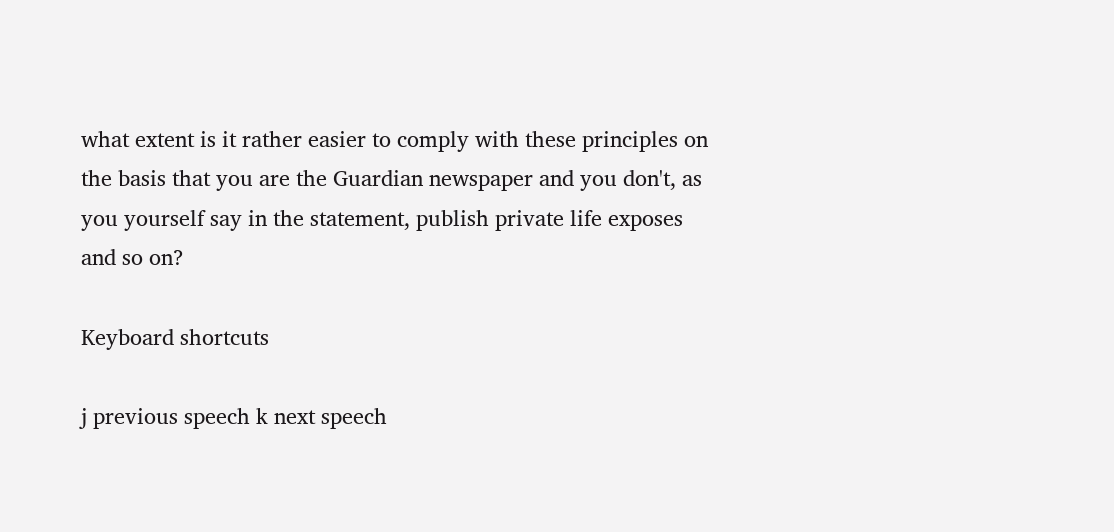what extent is it rather easier to comply with these principles on the basis that you are the Guardian newspaper and you don't, as you yourself say in the statement, publish private life exposes and so on?

Keyboard shortcuts

j previous speech k next speech